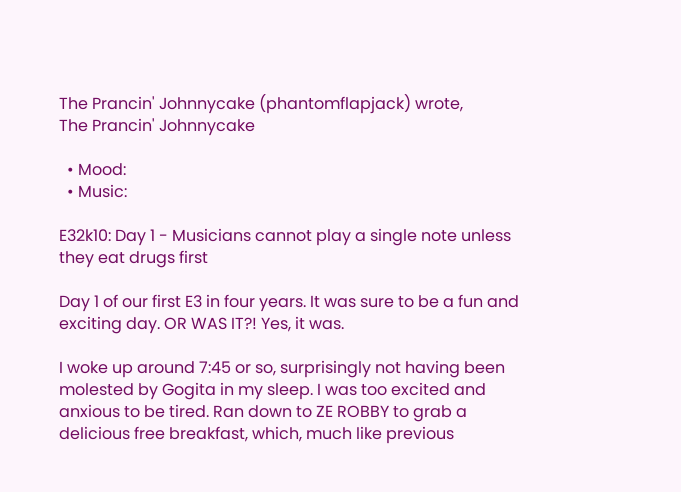The Prancin' Johnnycake (phantomflapjack) wrote,
The Prancin' Johnnycake

  • Mood:
  • Music:

E32k10: Day 1 - Musicians cannot play a single note unless they eat drugs first

Day 1 of our first E3 in four years. It was sure to be a fun and exciting day. OR WAS IT?! Yes, it was.

I woke up around 7:45 or so, surprisingly not having been molested by Gogita in my sleep. I was too excited and anxious to be tired. Ran down to ZE ROBBY to grab a delicious free breakfast, which, much like previous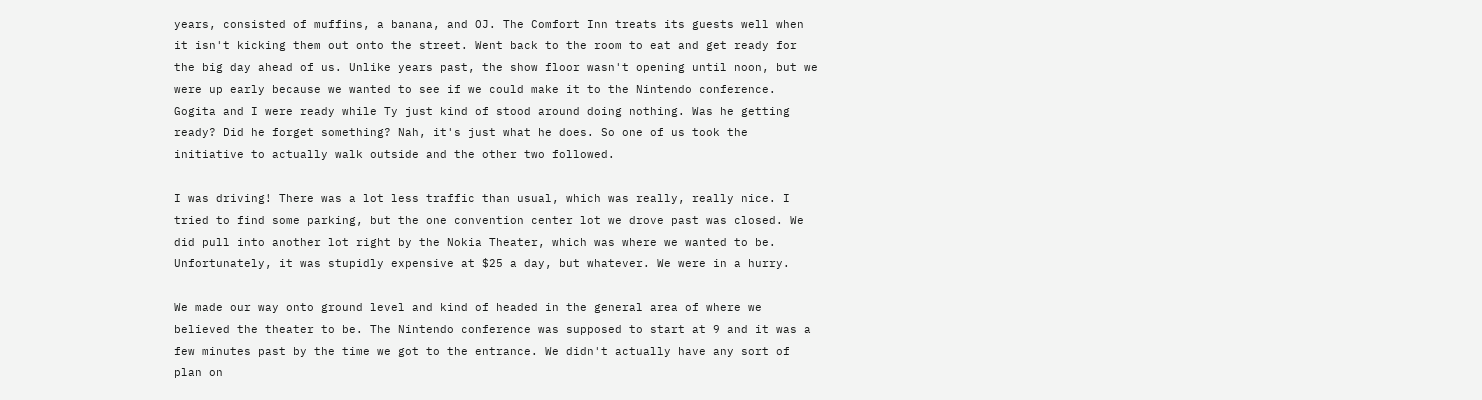years, consisted of muffins, a banana, and OJ. The Comfort Inn treats its guests well when it isn't kicking them out onto the street. Went back to the room to eat and get ready for the big day ahead of us. Unlike years past, the show floor wasn't opening until noon, but we were up early because we wanted to see if we could make it to the Nintendo conference. Gogita and I were ready while Ty just kind of stood around doing nothing. Was he getting ready? Did he forget something? Nah, it's just what he does. So one of us took the initiative to actually walk outside and the other two followed.

I was driving! There was a lot less traffic than usual, which was really, really nice. I tried to find some parking, but the one convention center lot we drove past was closed. We did pull into another lot right by the Nokia Theater, which was where we wanted to be. Unfortunately, it was stupidly expensive at $25 a day, but whatever. We were in a hurry.

We made our way onto ground level and kind of headed in the general area of where we believed the theater to be. The Nintendo conference was supposed to start at 9 and it was a few minutes past by the time we got to the entrance. We didn't actually have any sort of plan on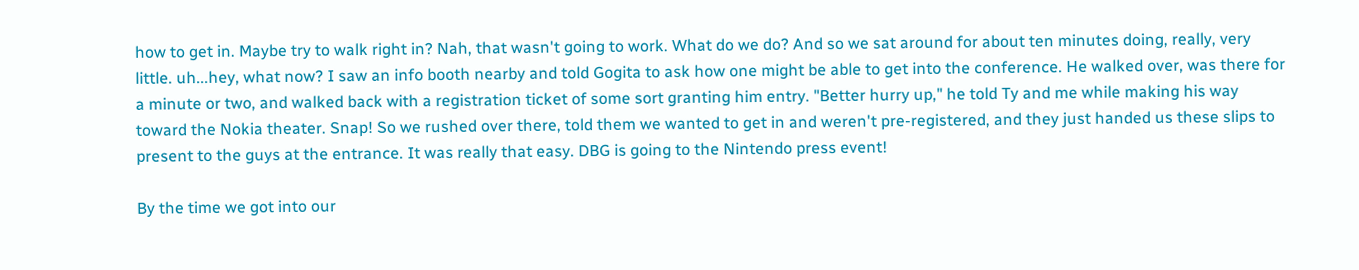how to get in. Maybe try to walk right in? Nah, that wasn't going to work. What do we do? And so we sat around for about ten minutes doing, really, very little. uh...hey, what now? I saw an info booth nearby and told Gogita to ask how one might be able to get into the conference. He walked over, was there for a minute or two, and walked back with a registration ticket of some sort granting him entry. "Better hurry up," he told Ty and me while making his way toward the Nokia theater. Snap! So we rushed over there, told them we wanted to get in and weren't pre-registered, and they just handed us these slips to present to the guys at the entrance. It was really that easy. DBG is going to the Nintendo press event!

By the time we got into our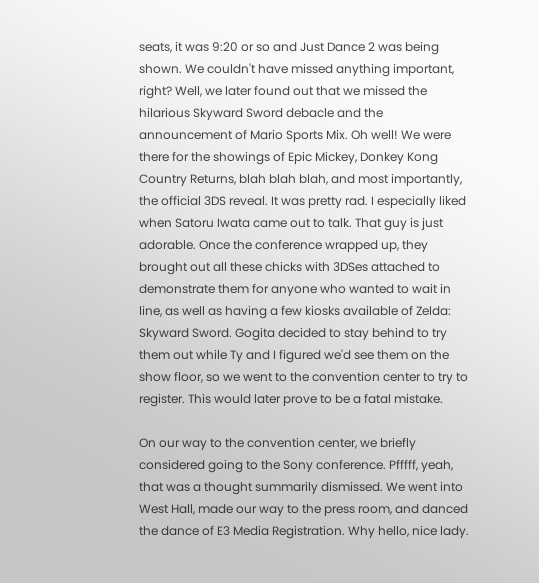seats, it was 9:20 or so and Just Dance 2 was being shown. We couldn't have missed anything important, right? Well, we later found out that we missed the hilarious Skyward Sword debacle and the announcement of Mario Sports Mix. Oh well! We were there for the showings of Epic Mickey, Donkey Kong Country Returns, blah blah blah, and most importantly, the official 3DS reveal. It was pretty rad. I especially liked when Satoru Iwata came out to talk. That guy is just adorable. Once the conference wrapped up, they brought out all these chicks with 3DSes attached to demonstrate them for anyone who wanted to wait in line, as well as having a few kiosks available of Zelda: Skyward Sword. Gogita decided to stay behind to try them out while Ty and I figured we'd see them on the show floor, so we went to the convention center to try to register. This would later prove to be a fatal mistake.

On our way to the convention center, we briefly considered going to the Sony conference. Pfffff, yeah, that was a thought summarily dismissed. We went into West Hall, made our way to the press room, and danced the dance of E3 Media Registration. Why hello, nice lady.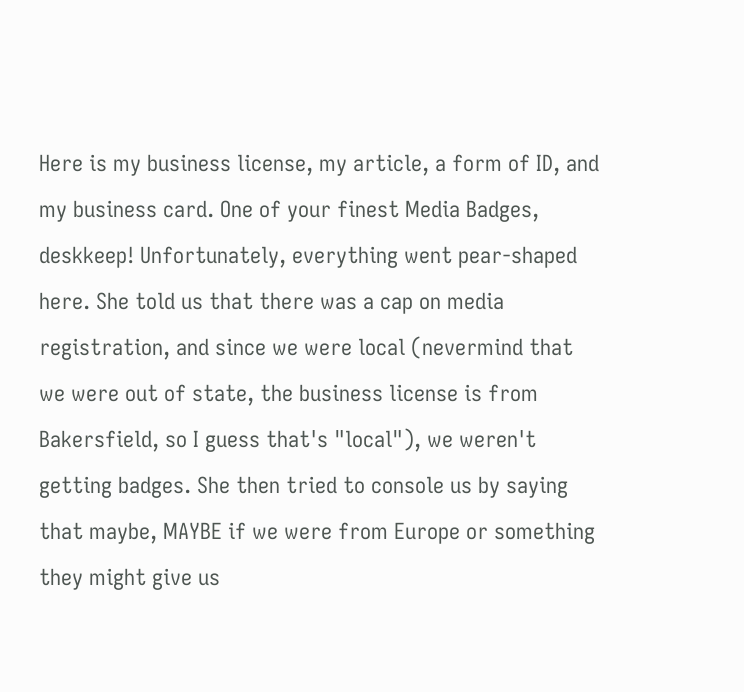Here is my business license, my article, a form of ID, and my business card. One of your finest Media Badges, deskkeep! Unfortunately, everything went pear-shaped here. She told us that there was a cap on media registration, and since we were local (nevermind that we were out of state, the business license is from Bakersfield, so I guess that's "local"), we weren't getting badges. She then tried to console us by saying that maybe, MAYBE if we were from Europe or something they might give us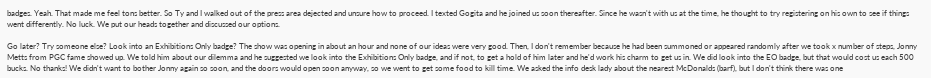badges. Yeah. That made me feel tons better. So Ty and I walked out of the press area dejected and unsure how to proceed. I texted Gogita and he joined us soon thereafter. Since he wasn't with us at the time, he thought to try registering on his own to see if things went differently. No luck. We put our heads together and discussed our options.

Go later? Try someone else? Look into an Exhibitions Only badge? The show was opening in about an hour and none of our ideas were very good. Then, I don't remember because he had been summoned or appeared randomly after we took x number of steps, Jonny Metts from PGC fame showed up. We told him about our dilemma and he suggested we look into the Exhibitions Only badge, and if not, to get a hold of him later and he'd work his charm to get us in. We did look into the EO badge, but that would cost us each 500 bucks. No thanks! We didn't want to bother Jonny again so soon, and the doors would open soon anyway, so we went to get some food to kill time. We asked the info desk lady about the nearest McDonalds (barf), but I don't think there was one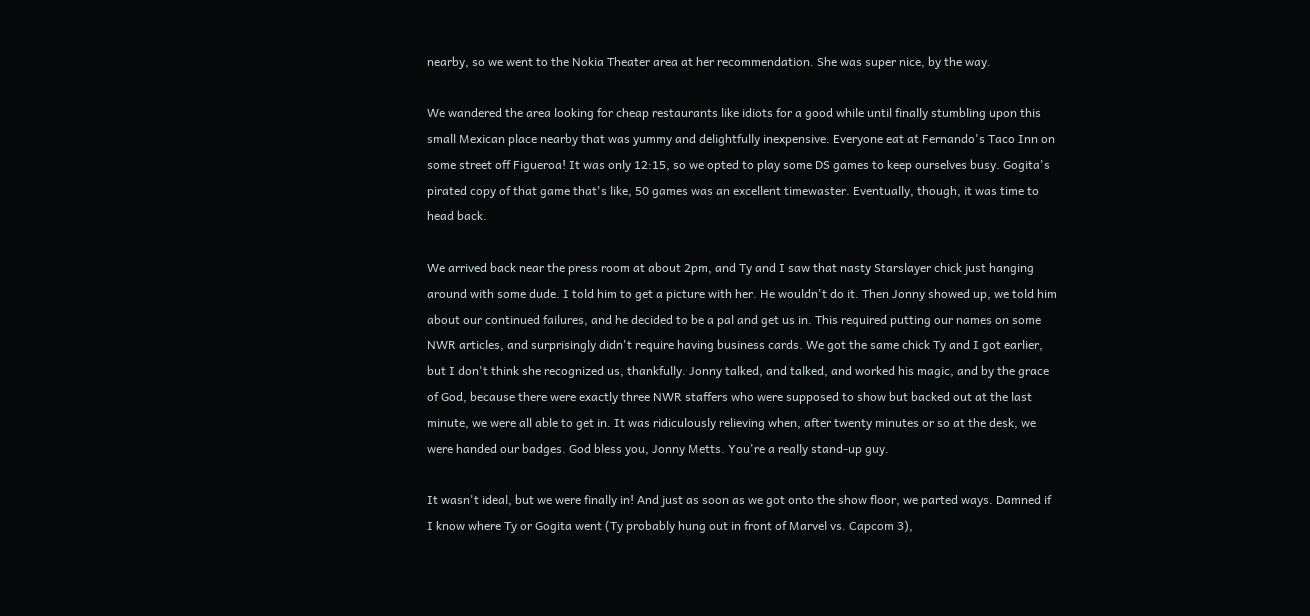nearby, so we went to the Nokia Theater area at her recommendation. She was super nice, by the way.

We wandered the area looking for cheap restaurants like idiots for a good while until finally stumbling upon this small Mexican place nearby that was yummy and delightfully inexpensive. Everyone eat at Fernando's Taco Inn on some street off Figueroa! It was only 12:15, so we opted to play some DS games to keep ourselves busy. Gogita's pirated copy of that game that's like, 50 games was an excellent timewaster. Eventually, though, it was time to head back.

We arrived back near the press room at about 2pm, and Ty and I saw that nasty Starslayer chick just hanging around with some dude. I told him to get a picture with her. He wouldn't do it. Then Jonny showed up, we told him about our continued failures, and he decided to be a pal and get us in. This required putting our names on some NWR articles, and surprisingly didn't require having business cards. We got the same chick Ty and I got earlier, but I don't think she recognized us, thankfully. Jonny talked, and talked, and worked his magic, and by the grace of God, because there were exactly three NWR staffers who were supposed to show but backed out at the last minute, we were all able to get in. It was ridiculously relieving when, after twenty minutes or so at the desk, we were handed our badges. God bless you, Jonny Metts. You're a really stand-up guy.

It wasn't ideal, but we were finally in! And just as soon as we got onto the show floor, we parted ways. Damned if I know where Ty or Gogita went (Ty probably hung out in front of Marvel vs. Capcom 3),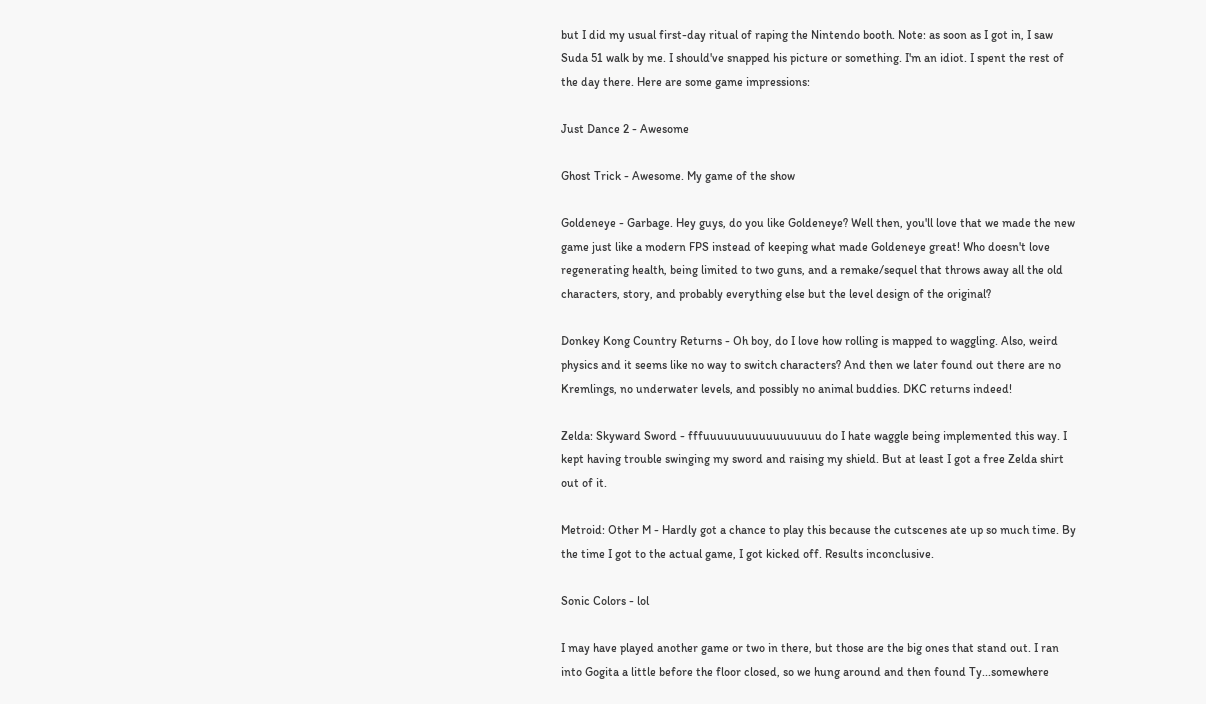but I did my usual first-day ritual of raping the Nintendo booth. Note: as soon as I got in, I saw Suda 51 walk by me. I should've snapped his picture or something. I'm an idiot. I spent the rest of the day there. Here are some game impressions:

Just Dance 2 - Awesome

Ghost Trick - Awesome. My game of the show

Goldeneye - Garbage. Hey guys, do you like Goldeneye? Well then, you'll love that we made the new game just like a modern FPS instead of keeping what made Goldeneye great! Who doesn't love regenerating health, being limited to two guns, and a remake/sequel that throws away all the old characters, story, and probably everything else but the level design of the original?

Donkey Kong Country Returns - Oh boy, do I love how rolling is mapped to waggling. Also, weird physics and it seems like no way to switch characters? And then we later found out there are no Kremlings, no underwater levels, and possibly no animal buddies. DKC returns indeed!

Zelda: Skyward Sword - fffuuuuuuuuuuuuuuuuu do I hate waggle being implemented this way. I kept having trouble swinging my sword and raising my shield. But at least I got a free Zelda shirt out of it.

Metroid: Other M - Hardly got a chance to play this because the cutscenes ate up so much time. By the time I got to the actual game, I got kicked off. Results inconclusive.

Sonic Colors - lol

I may have played another game or two in there, but those are the big ones that stand out. I ran into Gogita a little before the floor closed, so we hung around and then found Ty...somewhere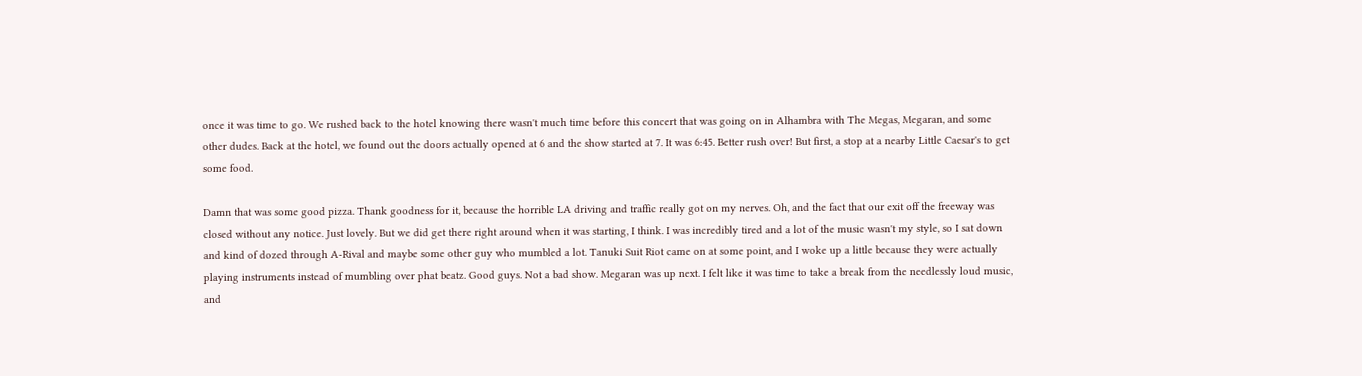once it was time to go. We rushed back to the hotel knowing there wasn't much time before this concert that was going on in Alhambra with The Megas, Megaran, and some other dudes. Back at the hotel, we found out the doors actually opened at 6 and the show started at 7. It was 6:45. Better rush over! But first, a stop at a nearby Little Caesar's to get some food.

Damn that was some good pizza. Thank goodness for it, because the horrible LA driving and traffic really got on my nerves. Oh, and the fact that our exit off the freeway was closed without any notice. Just lovely. But we did get there right around when it was starting, I think. I was incredibly tired and a lot of the music wasn't my style, so I sat down and kind of dozed through A-Rival and maybe some other guy who mumbled a lot. Tanuki Suit Riot came on at some point, and I woke up a little because they were actually playing instruments instead of mumbling over phat beatz. Good guys. Not a bad show. Megaran was up next. I felt like it was time to take a break from the needlessly loud music, and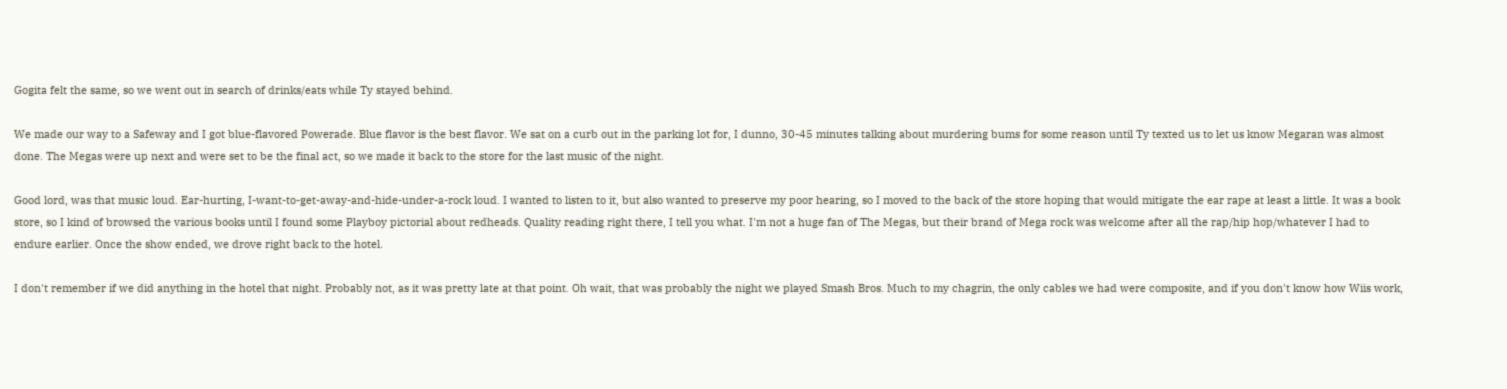Gogita felt the same, so we went out in search of drinks/eats while Ty stayed behind.

We made our way to a Safeway and I got blue-flavored Powerade. Blue flavor is the best flavor. We sat on a curb out in the parking lot for, I dunno, 30-45 minutes talking about murdering bums for some reason until Ty texted us to let us know Megaran was almost done. The Megas were up next and were set to be the final act, so we made it back to the store for the last music of the night.

Good lord, was that music loud. Ear-hurting, I-want-to-get-away-and-hide-under-a-rock loud. I wanted to listen to it, but also wanted to preserve my poor hearing, so I moved to the back of the store hoping that would mitigate the ear rape at least a little. It was a book store, so I kind of browsed the various books until I found some Playboy pictorial about redheads. Quality reading right there, I tell you what. I'm not a huge fan of The Megas, but their brand of Mega rock was welcome after all the rap/hip hop/whatever I had to endure earlier. Once the show ended, we drove right back to the hotel.

I don't remember if we did anything in the hotel that night. Probably not, as it was pretty late at that point. Oh wait, that was probably the night we played Smash Bros. Much to my chagrin, the only cables we had were composite, and if you don't know how Wiis work,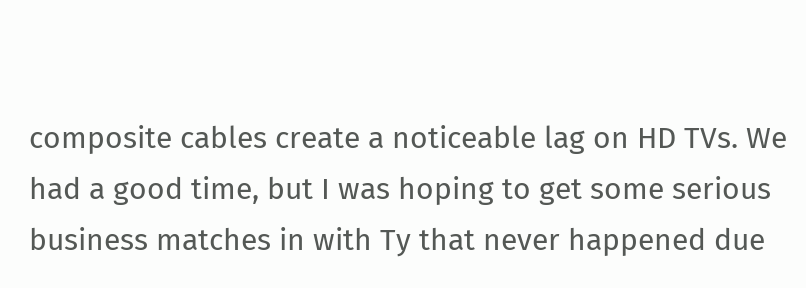composite cables create a noticeable lag on HD TVs. We had a good time, but I was hoping to get some serious business matches in with Ty that never happened due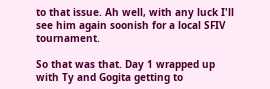to that issue. Ah well, with any luck I'll see him again soonish for a local SFIV tournament.

So that was that. Day 1 wrapped up with Ty and Gogita getting to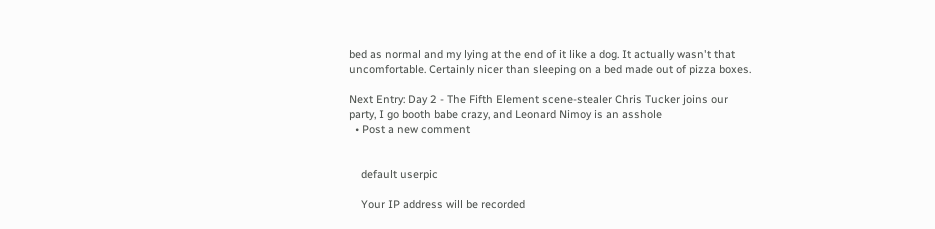bed as normal and my lying at the end of it like a dog. It actually wasn't that uncomfortable. Certainly nicer than sleeping on a bed made out of pizza boxes.

Next Entry: Day 2 - The Fifth Element scene-stealer Chris Tucker joins our party, I go booth babe crazy, and Leonard Nimoy is an asshole
  • Post a new comment


    default userpic

    Your IP address will be recorded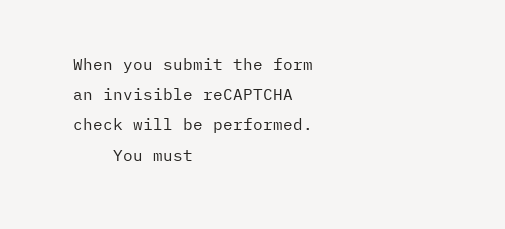When you submit the form an invisible reCAPTCHA check will be performed.
    You must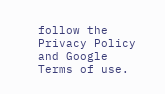follow the Privacy Policy and Google Terms of use.